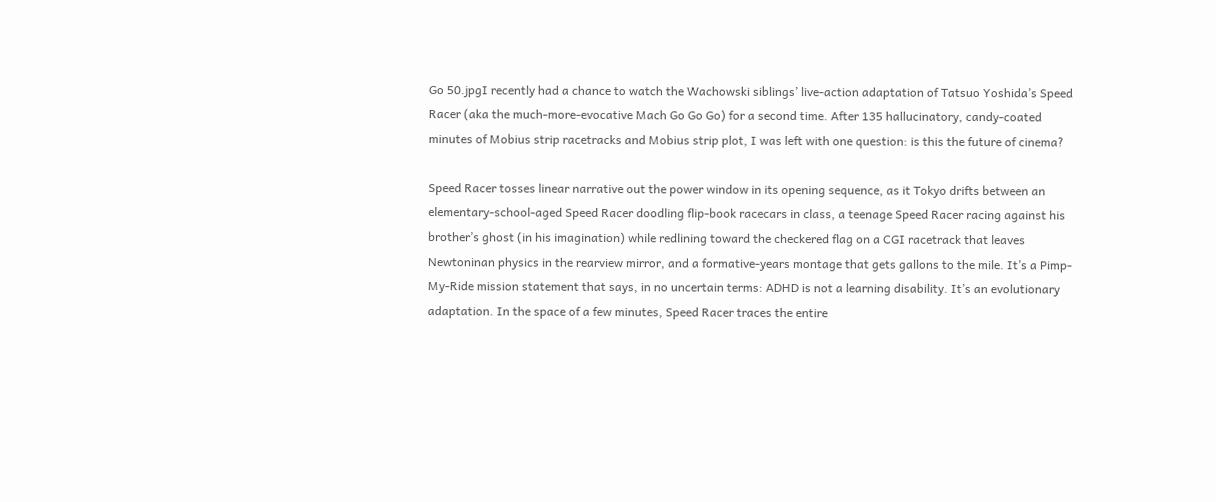Go 50.jpgI recently had a chance to watch the Wachowski siblings’ live-action adaptation of Tatsuo Yoshida’s Speed Racer (aka the much-more-evocative Mach Go Go Go) for a second time. After 135 hallucinatory, candy-coated minutes of Mobius strip racetracks and Mobius strip plot, I was left with one question: is this the future of cinema?

Speed Racer tosses linear narrative out the power window in its opening sequence, as it Tokyo drifts between an elementary-school-aged Speed Racer doodling flip-book racecars in class, a teenage Speed Racer racing against his brother’s ghost (in his imagination) while redlining toward the checkered flag on a CGI racetrack that leaves Newtoninan physics in the rearview mirror, and a formative-years montage that gets gallons to the mile. It’s a Pimp-My-Ride mission statement that says, in no uncertain terms: ADHD is not a learning disability. It’s an evolutionary adaptation. In the space of a few minutes, Speed Racer traces the entire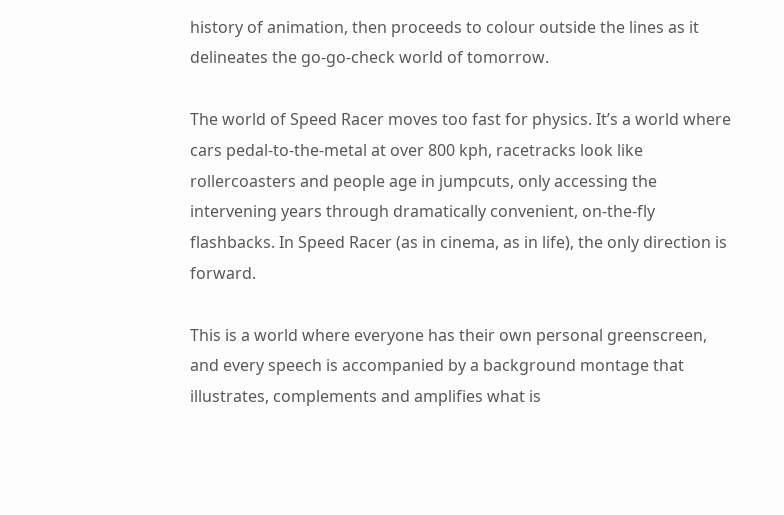history of animation, then proceeds to colour outside the lines as it delineates the go-go-check world of tomorrow.

The world of Speed Racer moves too fast for physics. It’s a world where cars pedal-to-the-metal at over 800 kph, racetracks look like rollercoasters and people age in jumpcuts, only accessing the intervening years through dramatically convenient, on-the-fly flashbacks. In Speed Racer (as in cinema, as in life), the only direction is forward.

This is a world where everyone has their own personal greenscreen, and every speech is accompanied by a background montage that illustrates, complements and amplifies what is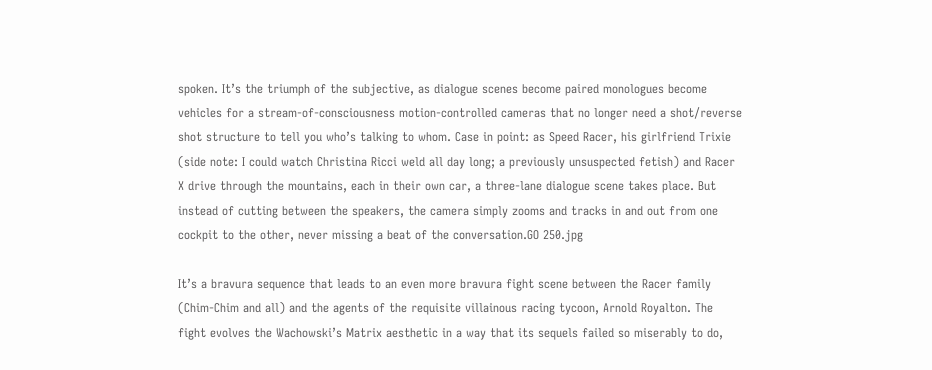spoken. It’s the triumph of the subjective, as dialogue scenes become paired monologues become vehicles for a stream-of-consciousness motion-controlled cameras that no longer need a shot/reverse shot structure to tell you who’s talking to whom. Case in point: as Speed Racer, his girlfriend Trixie (side note: I could watch Christina Ricci weld all day long; a previously unsuspected fetish) and Racer X drive through the mountains, each in their own car, a three-lane dialogue scene takes place. But instead of cutting between the speakers, the camera simply zooms and tracks in and out from one cockpit to the other, never missing a beat of the conversation.GO 250.jpg

It’s a bravura sequence that leads to an even more bravura fight scene between the Racer family (Chim-Chim and all) and the agents of the requisite villainous racing tycoon, Arnold Royalton. The fight evolves the Wachowski’s Matrix aesthetic in a way that its sequels failed so miserably to do,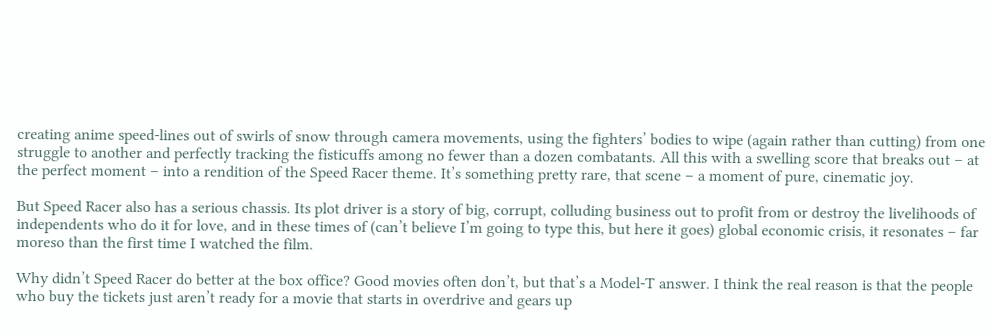creating anime speed-lines out of swirls of snow through camera movements, using the fighters’ bodies to wipe (again rather than cutting) from one struggle to another and perfectly tracking the fisticuffs among no fewer than a dozen combatants. All this with a swelling score that breaks out – at the perfect moment – into a rendition of the Speed Racer theme. It’s something pretty rare, that scene – a moment of pure, cinematic joy.

But Speed Racer also has a serious chassis. Its plot driver is a story of big, corrupt, colluding business out to profit from or destroy the livelihoods of independents who do it for love, and in these times of (can’t believe I’m going to type this, but here it goes) global economic crisis, it resonates – far moreso than the first time I watched the film.

Why didn’t Speed Racer do better at the box office? Good movies often don’t, but that’s a Model-T answer. I think the real reason is that the people who buy the tickets just aren’t ready for a movie that starts in overdrive and gears up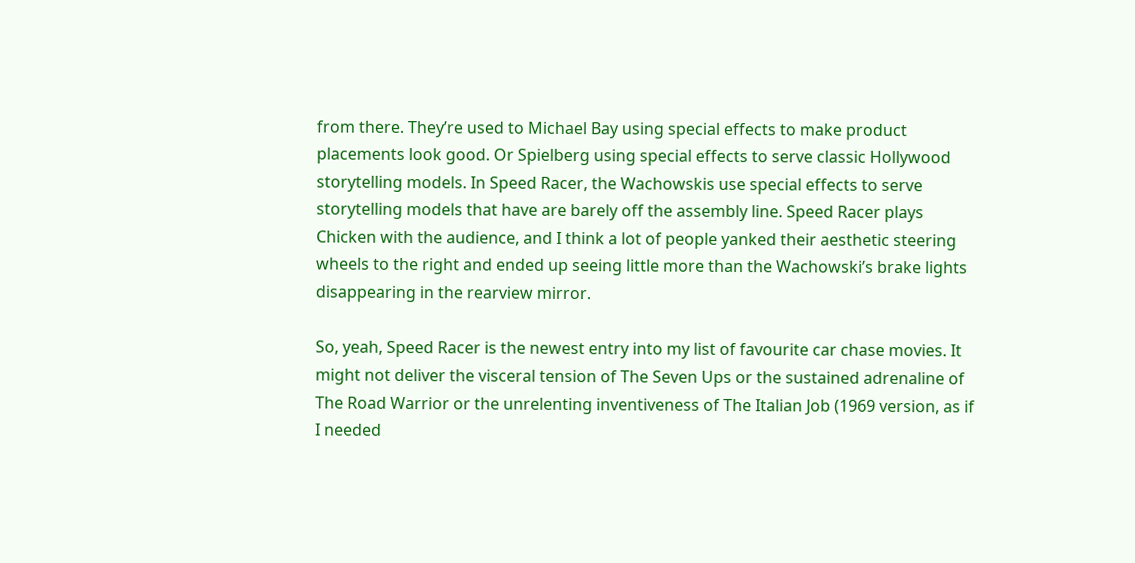from there. They’re used to Michael Bay using special effects to make product placements look good. Or Spielberg using special effects to serve classic Hollywood storytelling models. In Speed Racer, the Wachowskis use special effects to serve storytelling models that have are barely off the assembly line. Speed Racer plays Chicken with the audience, and I think a lot of people yanked their aesthetic steering wheels to the right and ended up seeing little more than the Wachowski’s brake lights disappearing in the rearview mirror.

So, yeah, Speed Racer is the newest entry into my list of favourite car chase movies. It might not deliver the visceral tension of The Seven Ups or the sustained adrenaline of The Road Warrior or the unrelenting inventiveness of The Italian Job (1969 version, as if I needed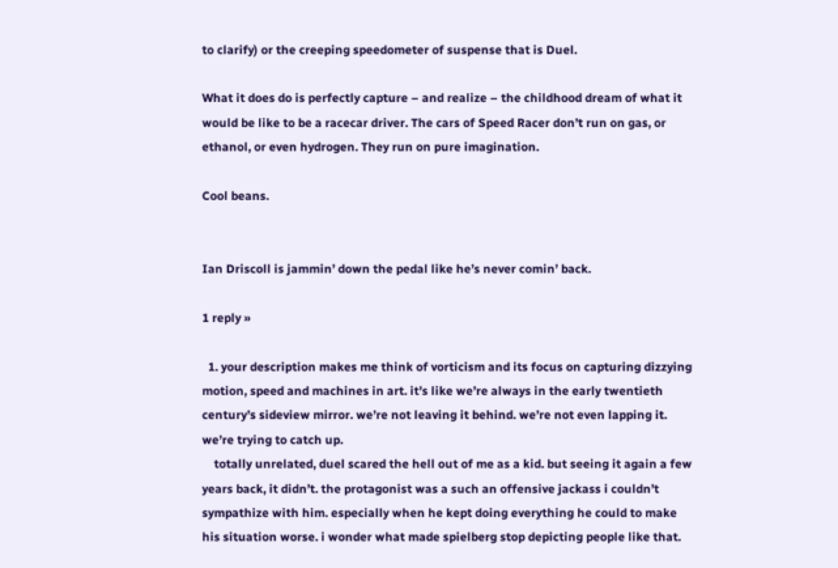to clarify) or the creeping speedometer of suspense that is Duel.

What it does do is perfectly capture – and realize – the childhood dream of what it would be like to be a racecar driver. The cars of Speed Racer don’t run on gas, or ethanol, or even hydrogen. They run on pure imagination.

Cool beans.


Ian Driscoll is jammin’ down the pedal like he’s never comin’ back.

1 reply »

  1. your description makes me think of vorticism and its focus on capturing dizzying motion, speed and machines in art. it’s like we’re always in the early twentieth century’s sideview mirror. we’re not leaving it behind. we’re not even lapping it. we’re trying to catch up.
    totally unrelated, duel scared the hell out of me as a kid. but seeing it again a few years back, it didn’t. the protagonist was a such an offensive jackass i couldn’t sympathize with him. especially when he kept doing everything he could to make his situation worse. i wonder what made spielberg stop depicting people like that.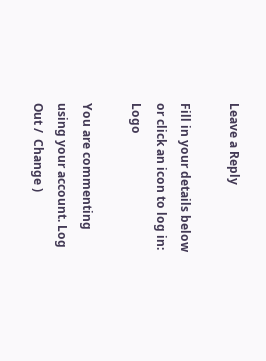Leave a Reply

Fill in your details below or click an icon to log in: Logo

You are commenting using your account. Log Out /  Change )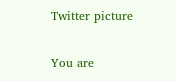Twitter picture

You are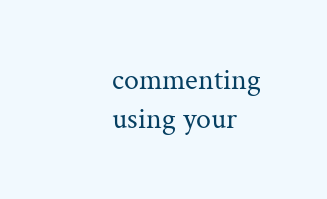commenting using your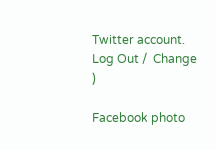Twitter account. Log Out /  Change )

Facebook photo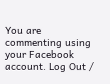You are commenting using your Facebook account. Log Out /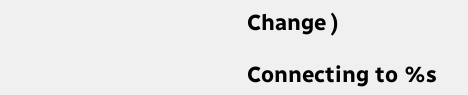Change )

Connecting to %s